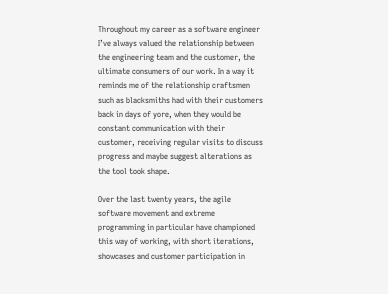Throughout my career as a software engineer I’ve always valued the relationship between the engineering team and the customer, the ultimate consumers of our work. In a way it reminds me of the relationship craftsmen such as blacksmiths had with their customers back in days of yore, when they would be constant communication with their customer, receiving regular visits to discuss progress and maybe suggest alterations as the tool took shape.

Over the last twenty years, the agile software movement and extreme programming in particular have championed this way of working, with short iterations, showcases and customer participation in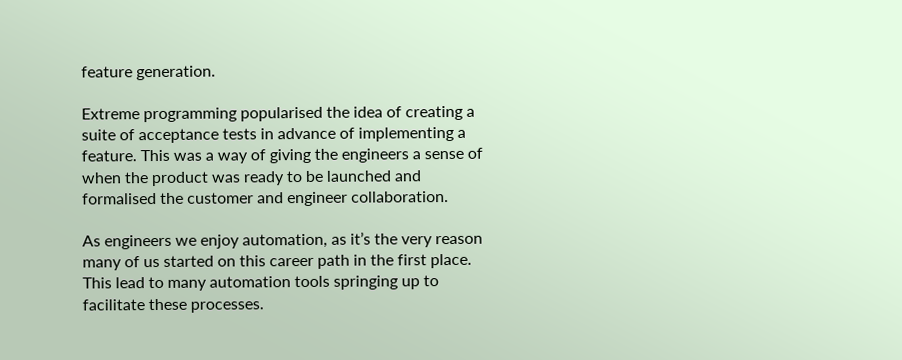feature generation.

Extreme programming popularised the idea of creating a suite of acceptance tests in advance of implementing a feature. This was a way of giving the engineers a sense of when the product was ready to be launched and formalised the customer and engineer collaboration.

As engineers we enjoy automation, as it’s the very reason many of us started on this career path in the first place. This lead to many automation tools springing up to facilitate these processes.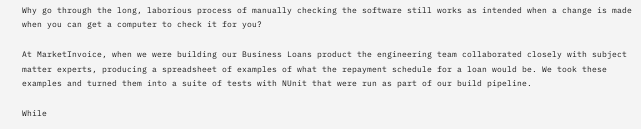Why go through the long, laborious process of manually checking the software still works as intended when a change is made when you can get a computer to check it for you?

At MarketInvoice, when we were building our Business Loans product the engineering team collaborated closely with subject matter experts, producing a spreadsheet of examples of what the repayment schedule for a loan would be. We took these examples and turned them into a suite of tests with NUnit that were run as part of our build pipeline.

While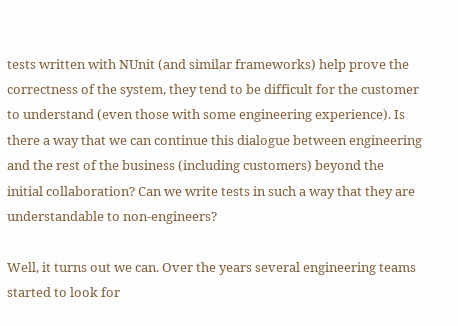tests written with NUnit (and similar frameworks) help prove the correctness of the system, they tend to be difficult for the customer to understand (even those with some engineering experience). Is there a way that we can continue this dialogue between engineering and the rest of the business (including customers) beyond the initial collaboration? Can we write tests in such a way that they are understandable to non-engineers?

Well, it turns out we can. Over the years several engineering teams started to look for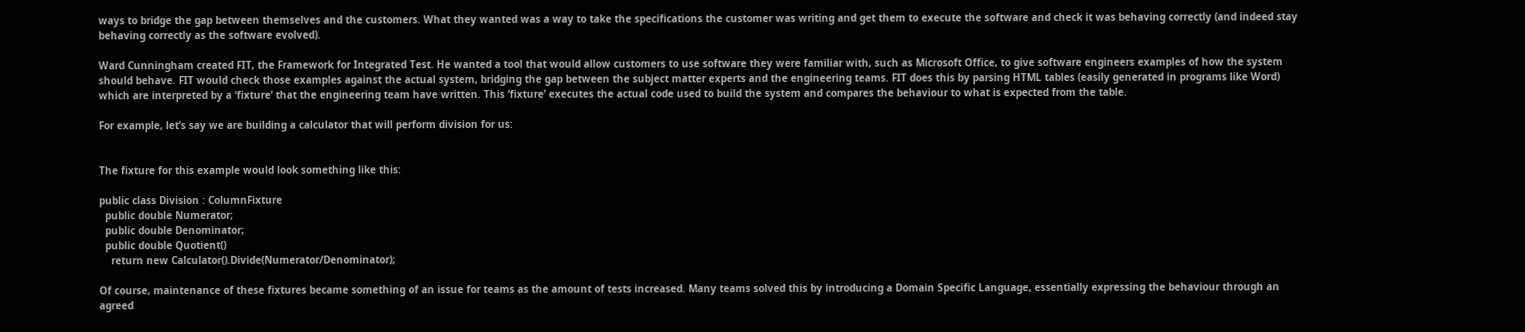ways to bridge the gap between themselves and the customers. What they wanted was a way to take the specifications the customer was writing and get them to execute the software and check it was behaving correctly (and indeed stay behaving correctly as the software evolved).

Ward Cunningham created FIT, the Framework for Integrated Test. He wanted a tool that would allow customers to use software they were familiar with, such as Microsoft Office, to give software engineers examples of how the system should behave. FIT would check those examples against the actual system, bridging the gap between the subject matter experts and the engineering teams. FIT does this by parsing HTML tables (easily generated in programs like Word) which are interpreted by a ‘fixture’ that the engineering team have written. This ‘fixture’ executes the actual code used to build the system and compares the behaviour to what is expected from the table.

For example, let’s say we are building a calculator that will perform division for us:


The fixture for this example would look something like this:

public class Division : ColumnFixture
  public double Numerator;
  public double Denominator;
  public double Quotient()
    return new Calculator().Divide(Numerator/Denominator);

Of course, maintenance of these fixtures became something of an issue for teams as the amount of tests increased. Many teams solved this by introducing a Domain Specific Language, essentially expressing the behaviour through an agreed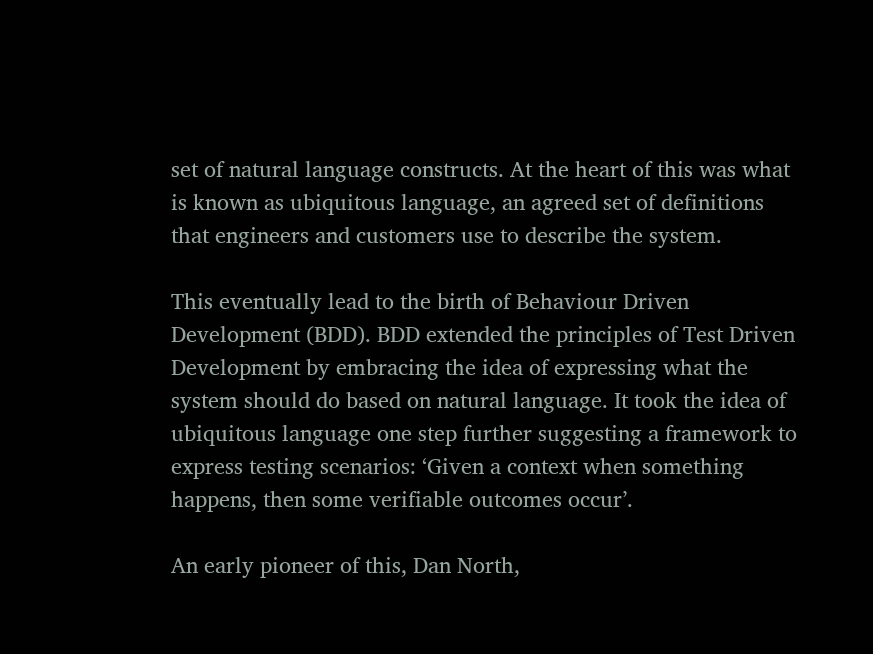set of natural language constructs. At the heart of this was what is known as ubiquitous language, an agreed set of definitions that engineers and customers use to describe the system.

This eventually lead to the birth of Behaviour Driven Development (BDD). BDD extended the principles of Test Driven Development by embracing the idea of expressing what the system should do based on natural language. It took the idea of ubiquitous language one step further suggesting a framework to express testing scenarios: ‘Given a context when something happens, then some verifiable outcomes occur’.

An early pioneer of this, Dan North,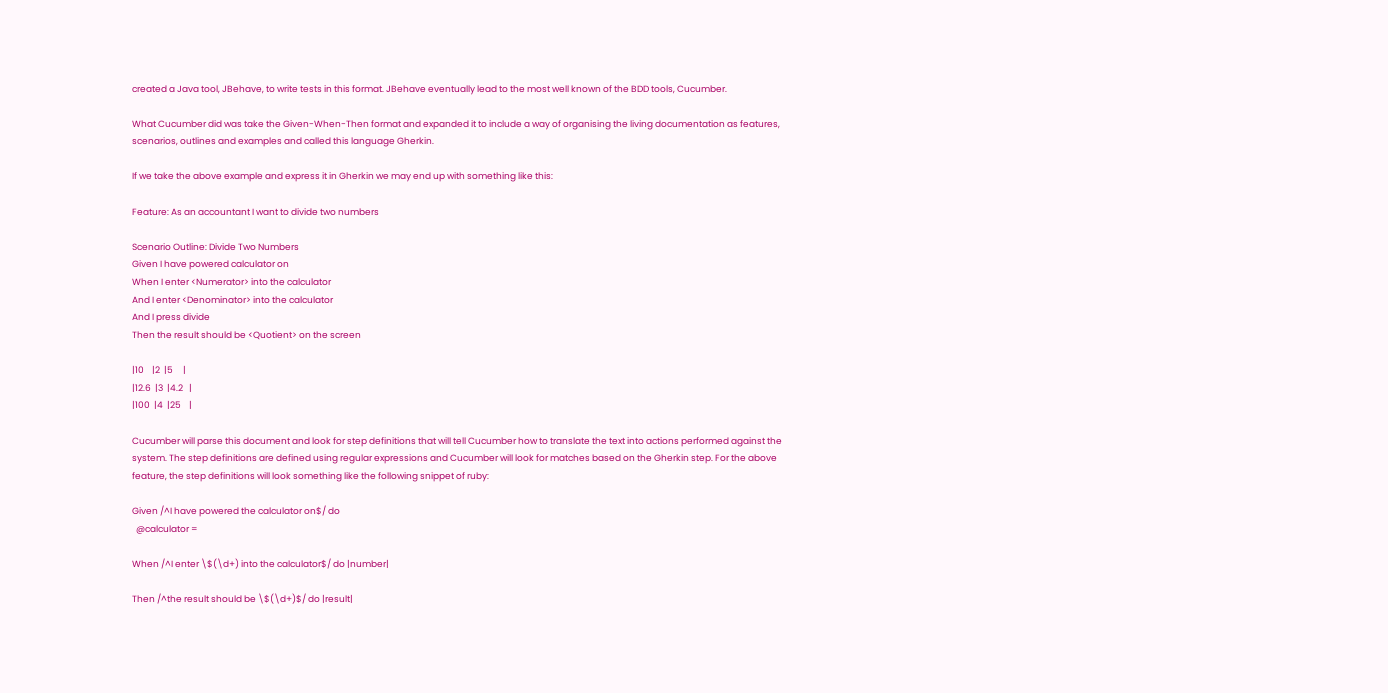created a Java tool, JBehave, to write tests in this format. JBehave eventually lead to the most well known of the BDD tools, Cucumber.

What Cucumber did was take the Given-When-Then format and expanded it to include a way of organising the living documentation as features, scenarios, outlines and examples and called this language Gherkin.

If we take the above example and express it in Gherkin we may end up with something like this:

Feature: As an accountant I want to divide two numbers

Scenario Outline: Divide Two Numbers
Given I have powered calculator on
When I enter <Numerator> into the calculator
And I enter <Denominator> into the calculator
And I press divide
Then the result should be <Quotient> on the screen

|10    |2  |5     |
|12.6  |3  |4.2   |
|100  |4  |25    |

Cucumber will parse this document and look for step definitions that will tell Cucumber how to translate the text into actions performed against the system. The step definitions are defined using regular expressions and Cucumber will look for matches based on the Gherkin step. For the above feature, the step definitions will look something like the following snippet of ruby:

Given /^I have powered the calculator on$/ do
  @calculator =

When /^I enter \$(\d+) into the calculator$/ do |number|

Then /^the result should be \$(\d+)$/ do |result|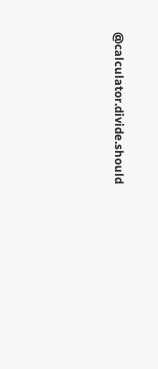@calculator.divide.should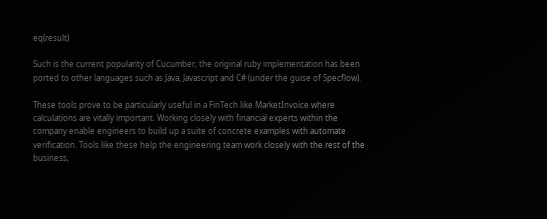eq(result)

Such is the current popularity of Cucumber, the original ruby implementation has been ported to other languages such as Java, Javascript and C# (under the guise of Specflow).

These tools prove to be particularly useful in a FinTech like MarketInvoice where calculations are vitally important. Working closely with financial experts within the company enable engineers to build up a suite of concrete examples with automate verification. Tools like these help the engineering team work closely with the rest of the business,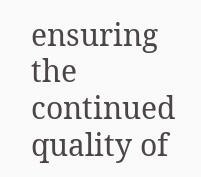ensuring the continued quality of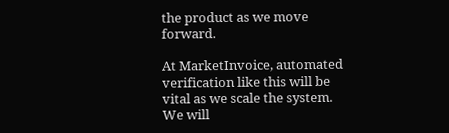the product as we move forward.

At MarketInvoice, automated verification like this will be vital as we scale the system. We will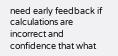need early feedback if calculations are incorrect and confidence that what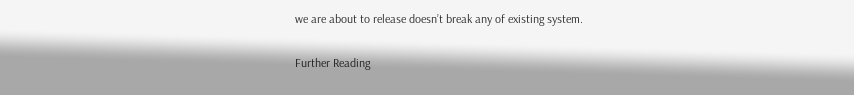we are about to release doesn’t break any of existing system.

Further Reading